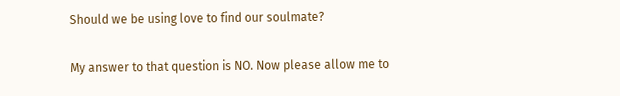Should we be using love to find our soulmate?

My answer to that question is NO. Now please allow me to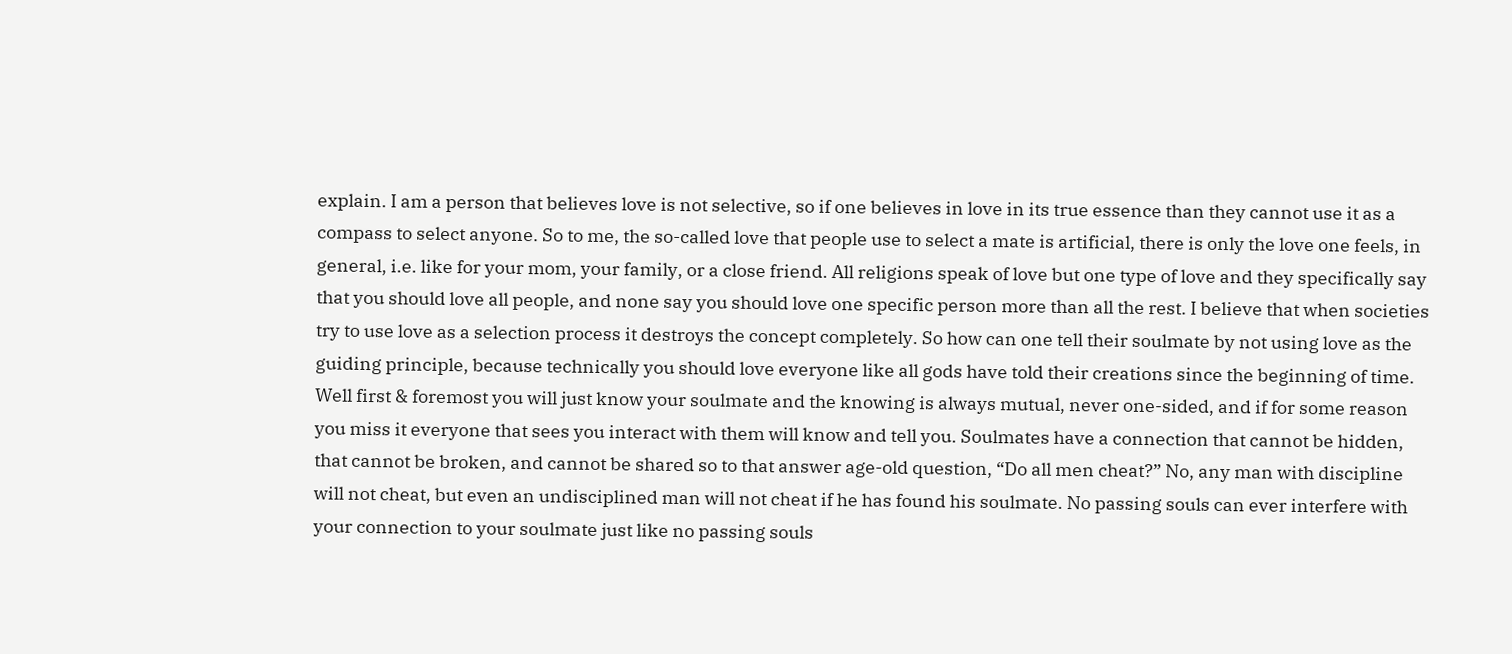explain. I am a person that believes love is not selective, so if one believes in love in its true essence than they cannot use it as a compass to select anyone. So to me, the so-called love that people use to select a mate is artificial, there is only the love one feels, in general, i.e. like for your mom, your family, or a close friend. All religions speak of love but one type of love and they specifically say that you should love all people, and none say you should love one specific person more than all the rest. I believe that when societies try to use love as a selection process it destroys the concept completely. So how can one tell their soulmate by not using love as the guiding principle, because technically you should love everyone like all gods have told their creations since the beginning of time. Well first & foremost you will just know your soulmate and the knowing is always mutual, never one-sided, and if for some reason you miss it everyone that sees you interact with them will know and tell you. Soulmates have a connection that cannot be hidden, that cannot be broken, and cannot be shared so to that answer age-old question, “Do all men cheat?” No, any man with discipline will not cheat, but even an undisciplined man will not cheat if he has found his soulmate. No passing souls can ever interfere with your connection to your soulmate just like no passing souls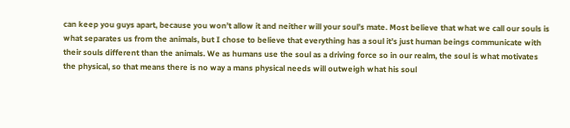can keep you guys apart, because you won’t allow it and neither will your soul’s mate. Most believe that what we call our souls is what separates us from the animals, but I chose to believe that everything has a soul it’s just human beings communicate with their souls different than the animals. We as humans use the soul as a driving force so in our realm, the soul is what motivates the physical, so that means there is no way a mans physical needs will outweigh what his soul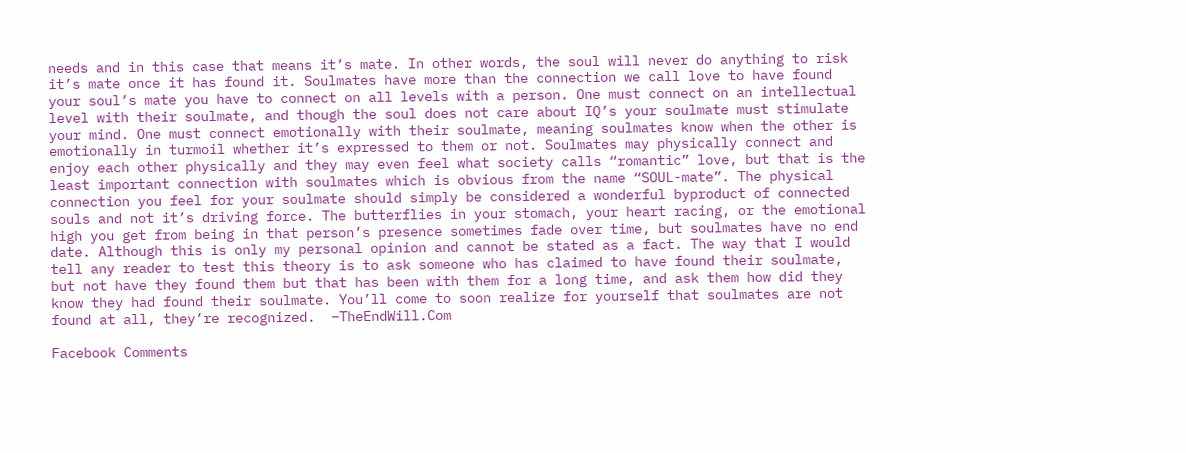needs and in this case that means it’s mate. In other words, the soul will never do anything to risk it’s mate once it has found it. Soulmates have more than the connection we call love to have found your soul’s mate you have to connect on all levels with a person. One must connect on an intellectual level with their soulmate, and though the soul does not care about IQ’s your soulmate must stimulate your mind. One must connect emotionally with their soulmate, meaning soulmates know when the other is emotionally in turmoil whether it’s expressed to them or not. Soulmates may physically connect and enjoy each other physically and they may even feel what society calls “romantic” love, but that is the least important connection with soulmates which is obvious from the name “SOUL-mate”. The physical connection you feel for your soulmate should simply be considered a wonderful byproduct of connected souls and not it’s driving force. The butterflies in your stomach, your heart racing, or the emotional high you get from being in that person’s presence sometimes fade over time, but soulmates have no end date. Although this is only my personal opinion and cannot be stated as a fact. The way that I would tell any reader to test this theory is to ask someone who has claimed to have found their soulmate, but not have they found them but that has been with them for a long time, and ask them how did they know they had found their soulmate. You’ll come to soon realize for yourself that soulmates are not found at all, they’re recognized.  –TheEndWill.Com

Facebook Comments